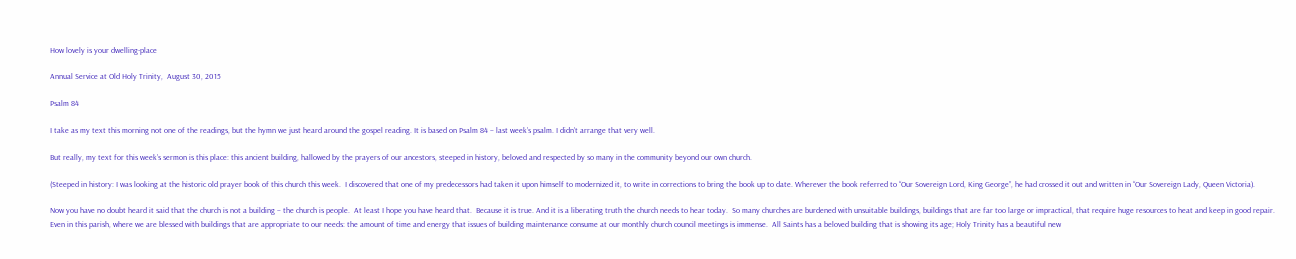How lovely is your dwelling-place

Annual Service at Old Holy Trinity,  August 30, 2015

Psalm 84

I take as my text this morning not one of the readings, but the hymn we just heard around the gospel reading. It is based on Psalm 84 – last week’s psalm. I didn’t arrange that very well.

But really, my text for this week’s sermon is this place: this ancient building, hallowed by the prayers of our ancestors, steeped in history, beloved and respected by so many in the community beyond our own church.

(Steeped in history: I was looking at the historic old prayer book of this church this week.  I discovered that one of my predecessors had taken it upon himself to modernized it, to write in corrections to bring the book up to date. Wherever the book referred to “Our Sovereign Lord, King George”, he had crossed it out and written in “Our Sovereign Lady, Queen Victoria).

Now you have no doubt heard it said that the church is not a building – the church is people.  At least I hope you have heard that.  Because it is true. And it is a liberating truth the church needs to hear today.  So many churches are burdened with unsuitable buildings, buildings that are far too large or impractical, that require huge resources to heat and keep in good repair.  Even in this parish, where we are blessed with buildings that are appropriate to our needs: the amount of time and energy that issues of building maintenance consume at our monthly church council meetings is immense.  All Saints has a beloved building that is showing its age; Holy Trinity has a beautiful new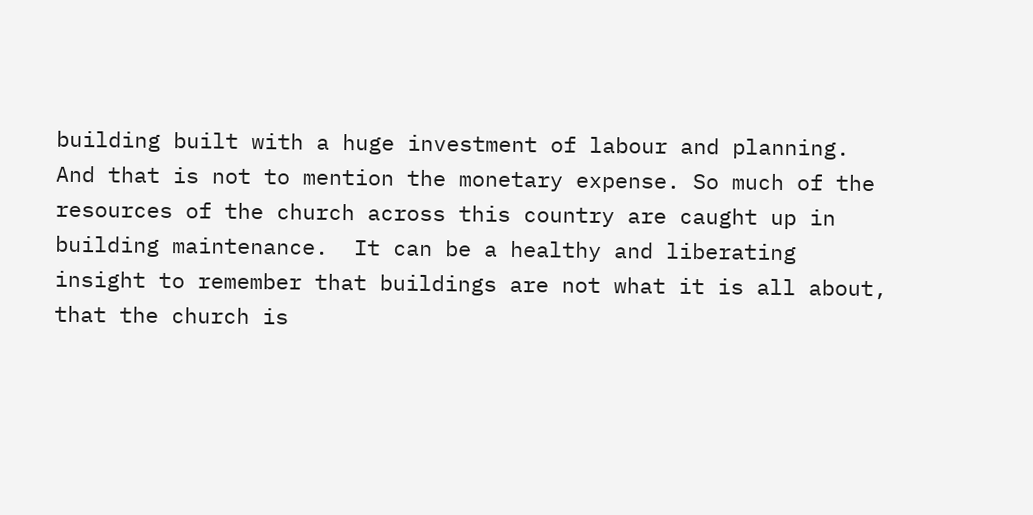building built with a huge investment of labour and planning. And that is not to mention the monetary expense. So much of the resources of the church across this country are caught up in building maintenance.  It can be a healthy and liberating insight to remember that buildings are not what it is all about, that the church is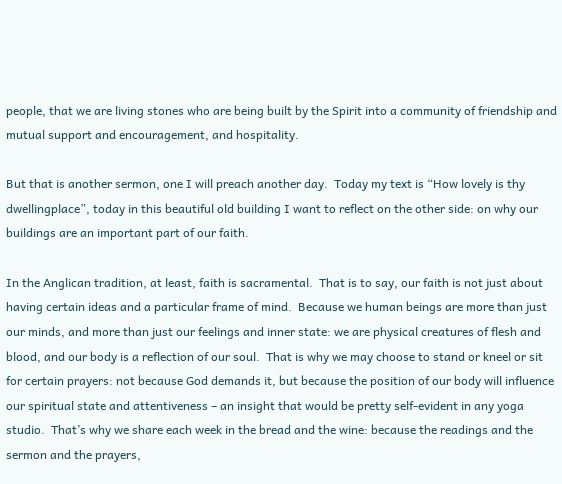people, that we are living stones who are being built by the Spirit into a community of friendship and mutual support and encouragement, and hospitality.

But that is another sermon, one I will preach another day.  Today my text is “How lovely is thy dwellingplace”, today in this beautiful old building I want to reflect on the other side: on why our buildings are an important part of our faith.

In the Anglican tradition, at least, faith is sacramental.  That is to say, our faith is not just about having certain ideas and a particular frame of mind.  Because we human beings are more than just our minds, and more than just our feelings and inner state: we are physical creatures of flesh and blood, and our body is a reflection of our soul.  That is why we may choose to stand or kneel or sit for certain prayers: not because God demands it, but because the position of our body will influence our spiritual state and attentiveness – an insight that would be pretty self-evident in any yoga studio.  That’s why we share each week in the bread and the wine: because the readings and the sermon and the prayers,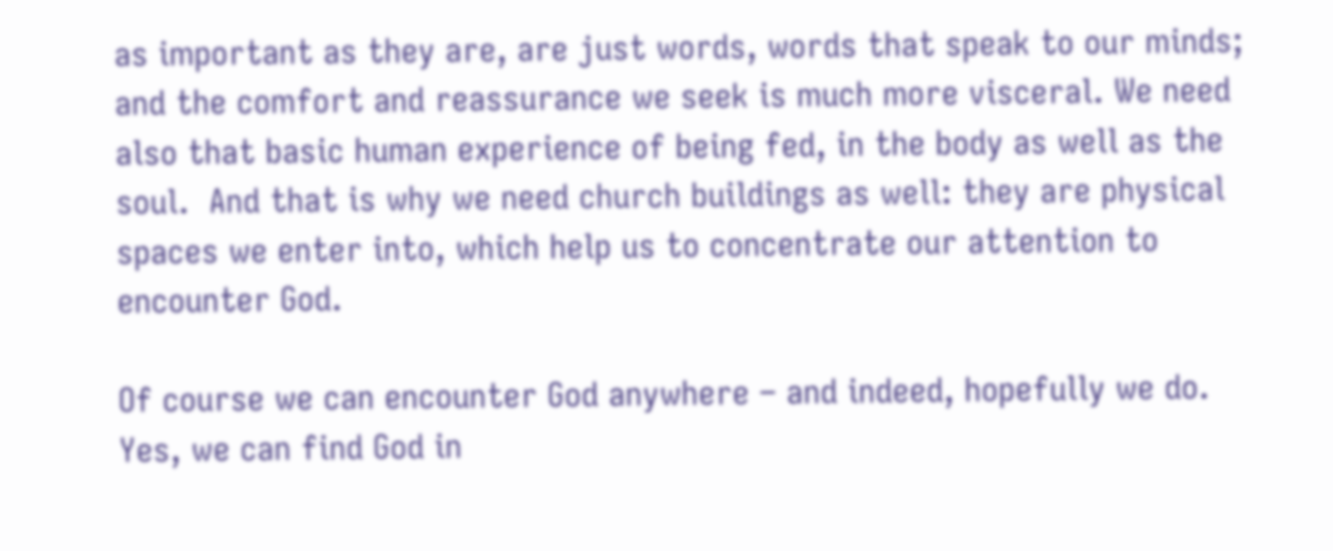as important as they are, are just words, words that speak to our minds; and the comfort and reassurance we seek is much more visceral. We need also that basic human experience of being fed, in the body as well as the soul.  And that is why we need church buildings as well: they are physical spaces we enter into, which help us to concentrate our attention to encounter God.

Of course we can encounter God anywhere – and indeed, hopefully we do.  Yes, we can find God in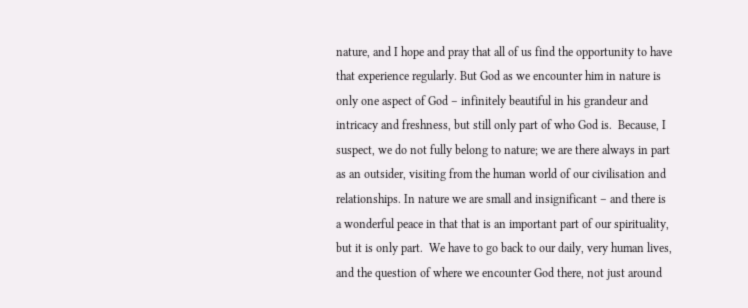nature, and I hope and pray that all of us find the opportunity to have that experience regularly. But God as we encounter him in nature is only one aspect of God – infinitely beautiful in his grandeur and intricacy and freshness, but still only part of who God is.  Because, I suspect, we do not fully belong to nature; we are there always in part as an outsider, visiting from the human world of our civilisation and relationships. In nature we are small and insignificant – and there is a wonderful peace in that that is an important part of our spirituality, but it is only part.  We have to go back to our daily, very human lives, and the question of where we encounter God there, not just around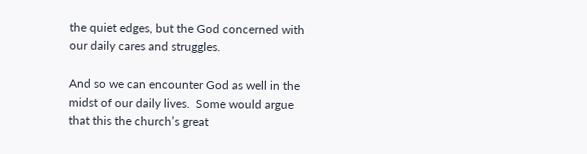the quiet edges, but the God concerned with our daily cares and struggles.

And so we can encounter God as well in the midst of our daily lives.  Some would argue that this the church’s great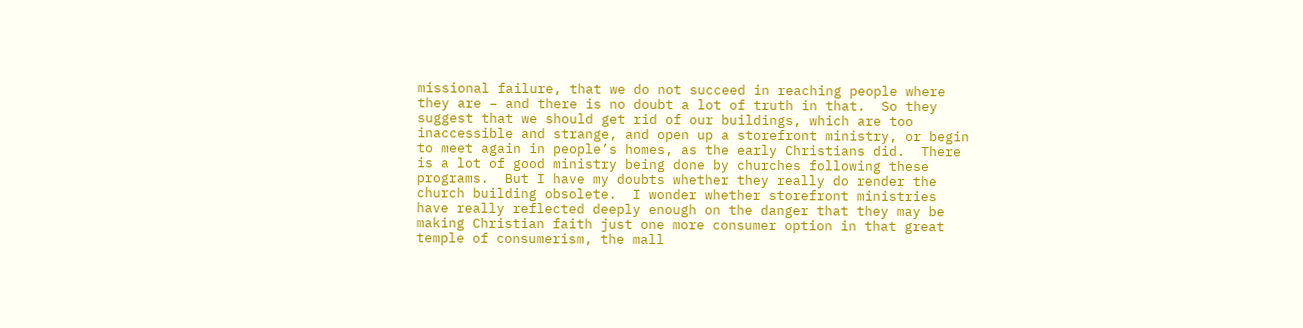missional failure, that we do not succeed in reaching people where they are – and there is no doubt a lot of truth in that.  So they suggest that we should get rid of our buildings, which are too inaccessible and strange, and open up a storefront ministry, or begin to meet again in people’s homes, as the early Christians did.  There is a lot of good ministry being done by churches following these programs.  But I have my doubts whether they really do render the church building obsolete.  I wonder whether storefront ministries have really reflected deeply enough on the danger that they may be making Christian faith just one more consumer option in that great temple of consumerism, the mall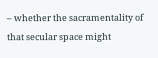– whether the sacramentality of that secular space might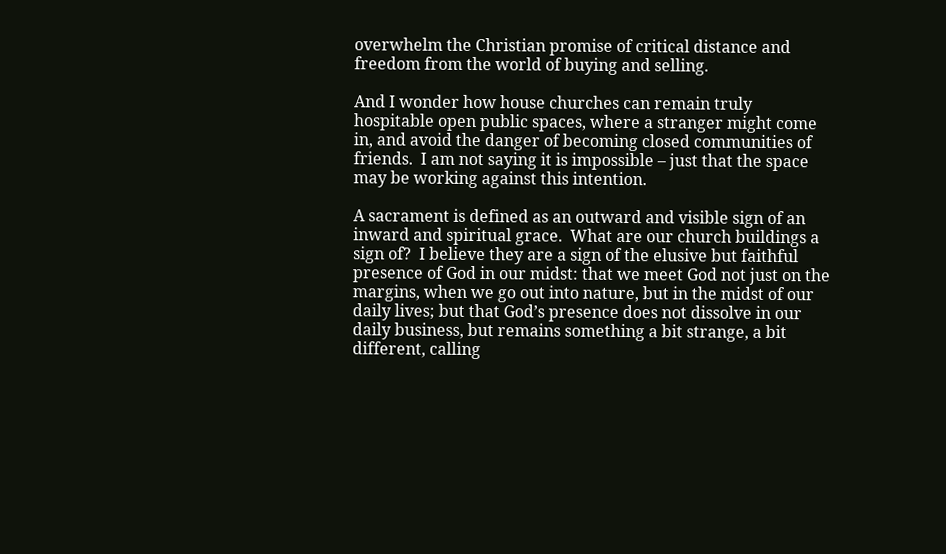overwhelm the Christian promise of critical distance and freedom from the world of buying and selling.

And I wonder how house churches can remain truly hospitable open public spaces, where a stranger might come in, and avoid the danger of becoming closed communities of friends.  I am not saying it is impossible – just that the space may be working against this intention.

A sacrament is defined as an outward and visible sign of an inward and spiritual grace.  What are our church buildings a sign of?  I believe they are a sign of the elusive but faithful presence of God in our midst: that we meet God not just on the margins, when we go out into nature, but in the midst of our daily lives; but that God’s presence does not dissolve in our daily business, but remains something a bit strange, a bit different, calling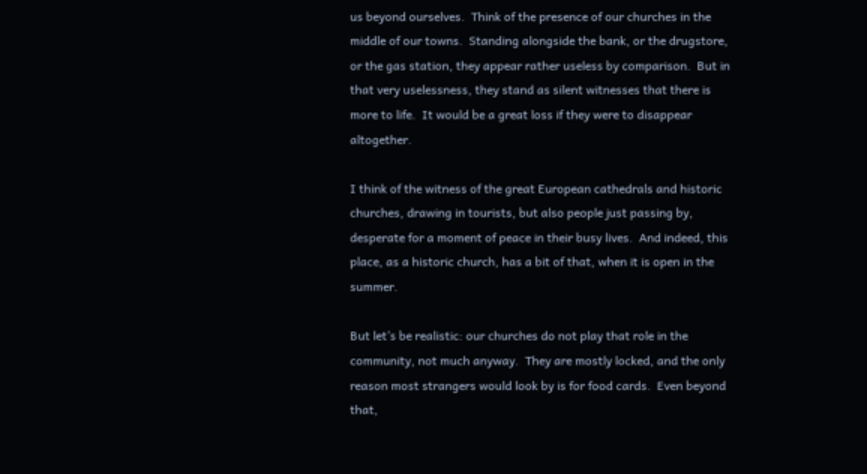us beyond ourselves.  Think of the presence of our churches in the middle of our towns.  Standing alongside the bank, or the drugstore, or the gas station, they appear rather useless by comparison.  But in that very uselessness, they stand as silent witnesses that there is more to life.  It would be a great loss if they were to disappear altogether.

I think of the witness of the great European cathedrals and historic churches, drawing in tourists, but also people just passing by, desperate for a moment of peace in their busy lives.  And indeed, this place, as a historic church, has a bit of that, when it is open in the summer.

But let’s be realistic: our churches do not play that role in the community, not much anyway.  They are mostly locked, and the only reason most strangers would look by is for food cards.  Even beyond that,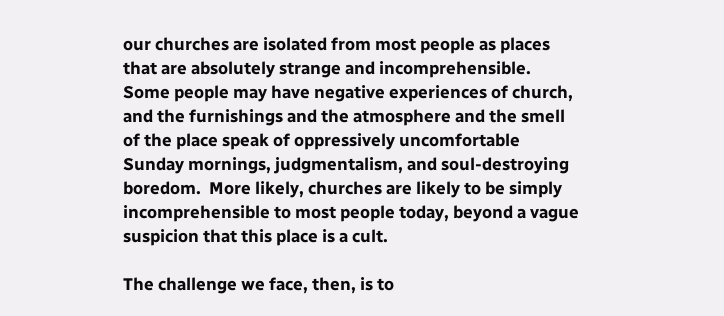our churches are isolated from most people as places that are absolutely strange and incomprehensible.  Some people may have negative experiences of church, and the furnishings and the atmosphere and the smell of the place speak of oppressively uncomfortable Sunday mornings, judgmentalism, and soul-destroying boredom.  More likely, churches are likely to be simply incomprehensible to most people today, beyond a vague suspicion that this place is a cult.

The challenge we face, then, is to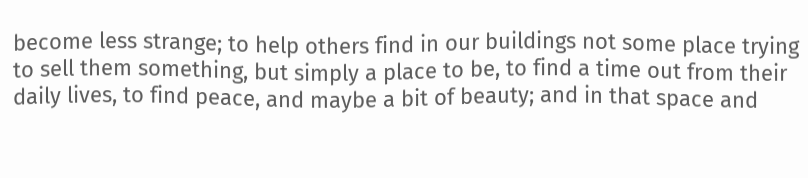become less strange; to help others find in our buildings not some place trying to sell them something, but simply a place to be, to find a time out from their daily lives, to find peace, and maybe a bit of beauty; and in that space and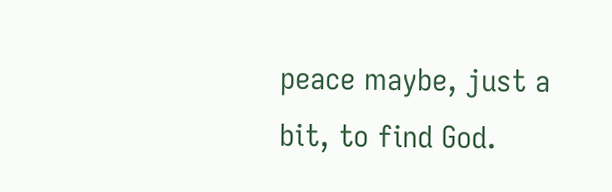peace maybe, just a bit, to find God.